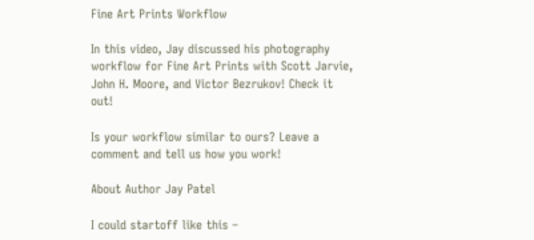Fine Art Prints Workflow

In this video, Jay discussed his photography workflow for Fine Art Prints with Scott Jarvie, John H. Moore, and Victor Bezrukov! Check it out!

Is your workflow similar to ours? Leave a comment and tell us how you work!

About Author Jay Patel

I could startoff like this –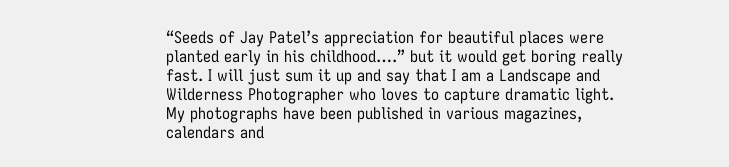“Seeds of Jay Patel’s appreciation for beautiful places were planted early in his childhood….” but it would get boring really fast. I will just sum it up and say that I am a Landscape and Wilderness Photographer who loves to capture dramatic light. My photographs have been published in various magazines, calendars and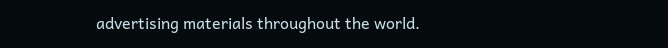advertising materials throughout the world.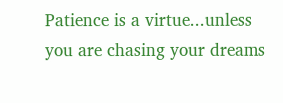Patience is a virtue...unless you are chasing your dreams